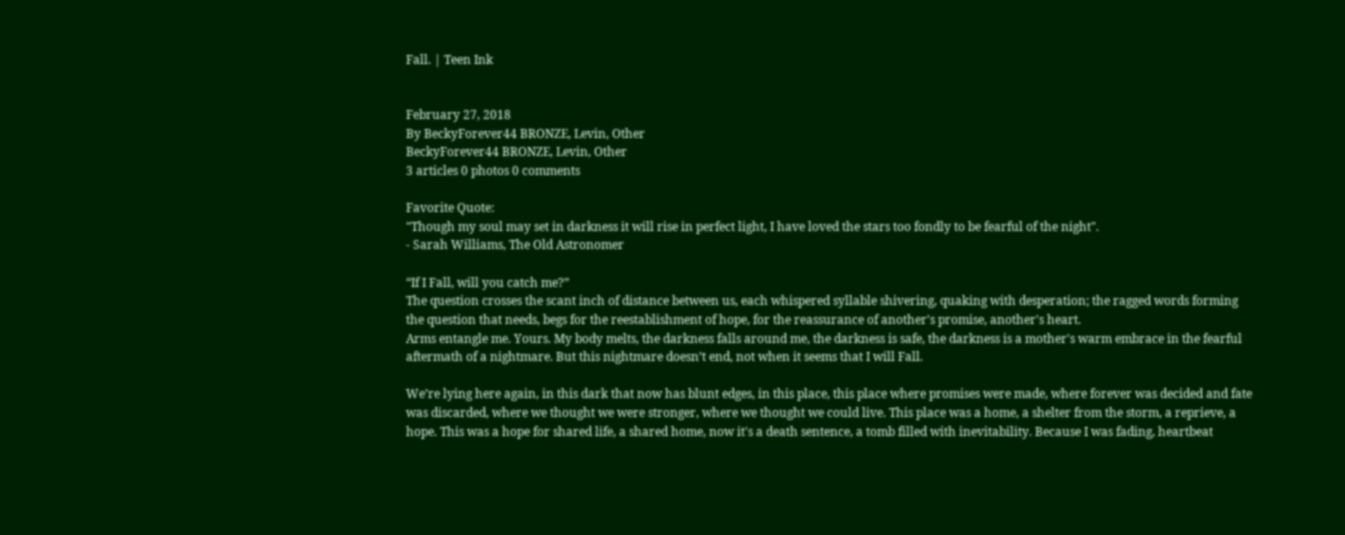Fall. | Teen Ink


February 27, 2018
By BeckyForever44 BRONZE, Levin, Other
BeckyForever44 BRONZE, Levin, Other
3 articles 0 photos 0 comments

Favorite Quote:
"Though my soul may set in darkness it will rise in perfect light, I have loved the stars too fondly to be fearful of the night".
- Sarah Williams, The Old Astronomer

“If I Fall, will you catch me?”
The question crosses the scant inch of distance between us, each whispered syllable shivering, quaking with desperation; the ragged words forming the question that needs, begs for the reestablishment of hope, for the reassurance of another's promise, another's heart.
Arms entangle me. Yours. My body melts, the darkness falls around me, the darkness is safe, the darkness is a mother's warm embrace in the fearful aftermath of a nightmare. But this nightmare doesn’t end, not when it seems that I will Fall.

We’re lying here again, in this dark that now has blunt edges, in this place, this place where promises were made, where forever was decided and fate was discarded, where we thought we were stronger, where we thought we could live. This place was a home, a shelter from the storm, a reprieve, a hope. This was a hope for shared life, a shared home, now it's a death sentence, a tomb filled with inevitability. Because I was fading, heartbeat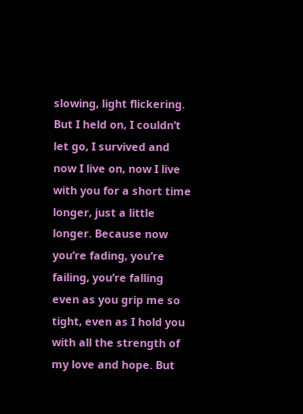slowing, light flickering. But I held on, I couldn’t let go, I survived and now I live on, now I live with you for a short time longer, just a little longer. Because now you’re fading, you’re failing, you’re falling even as you grip me so tight, even as I hold you with all the strength of my love and hope. But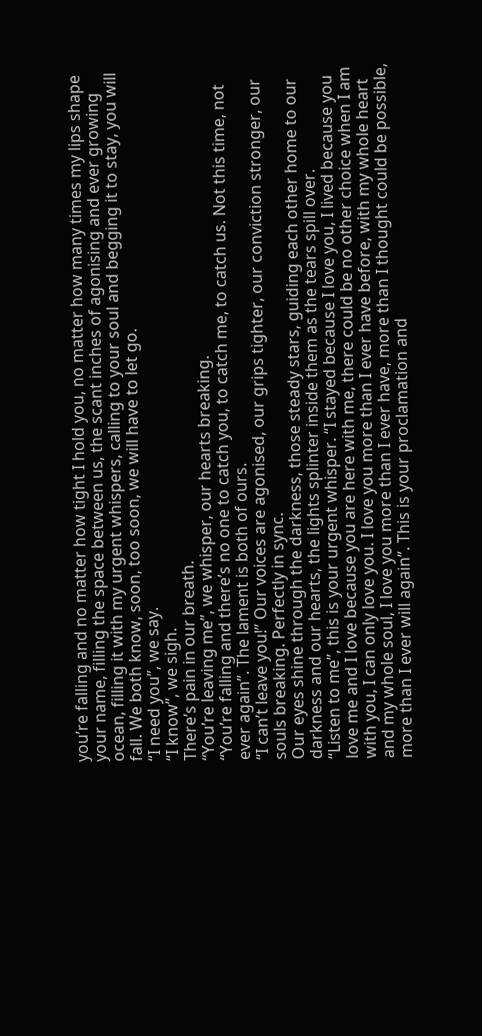you’re falling and no matter how tight I hold you, no matter how many times my lips shape your name, filling the space between us, the scant inches of agonising and ever growing ocean, filling it with my urgent whispers, calling to your soul and begging it to stay, you will fall. We both know, soon, too soon, we will have to let go.
“I need you”, we say.
“I know”, we sigh.
There’s pain in our breath.
“You’re leaving me”, we whisper, our hearts breaking.
“You’re falling and there’s no one to catch you, to catch me, to catch us. Not this time, not ever again”. The lament is both of ours.
“I can’t leave you!” Our voices are agonised, our grips tighter, our conviction stronger, our souls breaking. Perfectly in sync.
Our eyes shine through the darkness, those steady stars, guiding each other home to our darkness and our hearts, the lights splinter inside them as the tears spill over.
“Listen to me”, this is your urgent whisper. “I stayed because I love you, I lived because you love me and I love because you are here with me, there could be no other choice when I am with you, I can only love you. I love you more than I ever have before, with my whole heart and my whole soul, I love you more than I ever have, more than I thought could be possible, more than I ever will again”. This is your proclamation and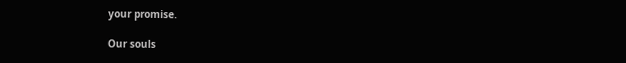your promise.

Our souls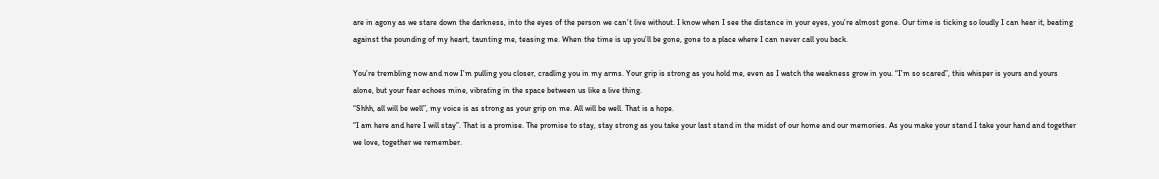are in agony as we stare down the darkness, into the eyes of the person we can’t live without. I know when I see the distance in your eyes, you’re almost gone. Our time is ticking so loudly I can hear it, beating against the pounding of my heart, taunting me, teasing me. When the time is up you’ll be gone, gone to a place where I can never call you back.

You’re trembling now and now I’m pulling you closer, cradling you in my arms. Your grip is strong as you hold me, even as I watch the weakness grow in you. “I’m so scared”, this whisper is yours and yours alone, but your fear echoes mine, vibrating in the space between us like a live thing.
“Shhh, all will be well”, my voice is as strong as your grip on me. All will be well. That is a hope.
“I am here and here I will stay”. That is a promise. The promise to stay, stay strong as you take your last stand in the midst of our home and our memories. As you make your stand I take your hand and together we love, together we remember.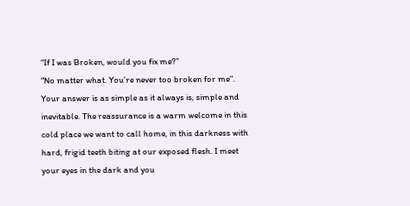“If I was Broken, would you fix me?”
“No matter what. You’re never too broken for me”.
Your answer is as simple as it always is, simple and inevitable. The reassurance is a warm welcome in this cold place we want to call home, in this darkness with hard, frigid teeth biting at our exposed flesh. I meet your eyes in the dark and you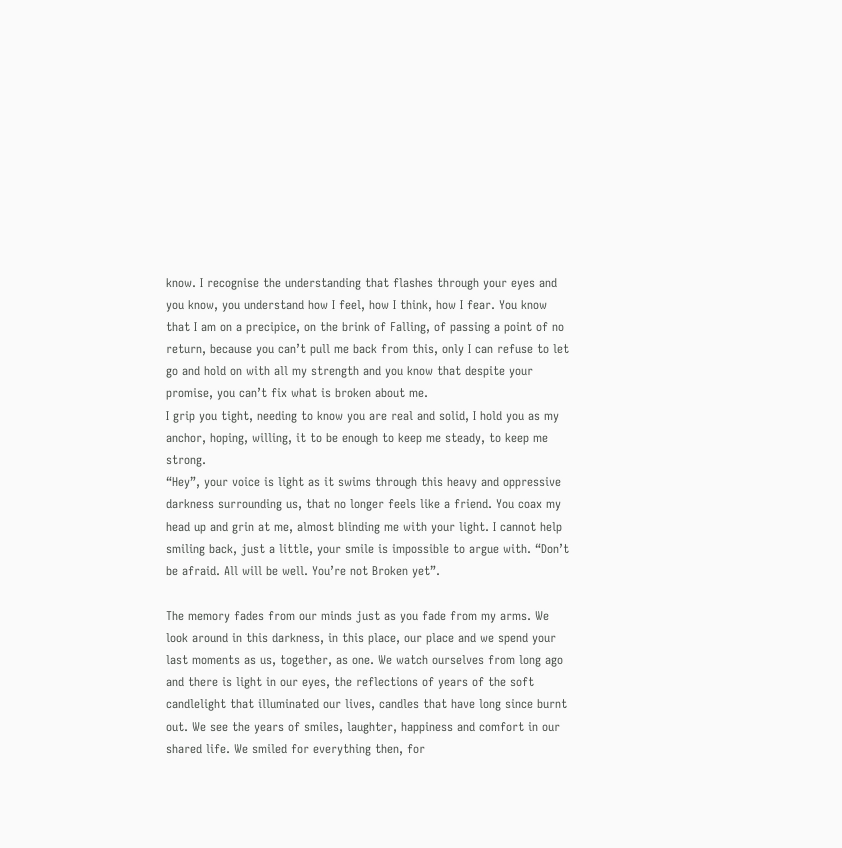know. I recognise the understanding that flashes through your eyes and you know, you understand how I feel, how I think, how I fear. You know that I am on a precipice, on the brink of Falling, of passing a point of no return, because you can’t pull me back from this, only I can refuse to let go and hold on with all my strength and you know that despite your promise, you can’t fix what is broken about me.
I grip you tight, needing to know you are real and solid, I hold you as my anchor, hoping, willing, it to be enough to keep me steady, to keep me strong.
“Hey”, your voice is light as it swims through this heavy and oppressive darkness surrounding us, that no longer feels like a friend. You coax my head up and grin at me, almost blinding me with your light. I cannot help smiling back, just a little, your smile is impossible to argue with. “Don’t be afraid. All will be well. You’re not Broken yet”.

The memory fades from our minds just as you fade from my arms. We look around in this darkness, in this place, our place and we spend your last moments as us, together, as one. We watch ourselves from long ago and there is light in our eyes, the reflections of years of the soft candlelight that illuminated our lives, candles that have long since burnt out. We see the years of smiles, laughter, happiness and comfort in our shared life. We smiled for everything then, for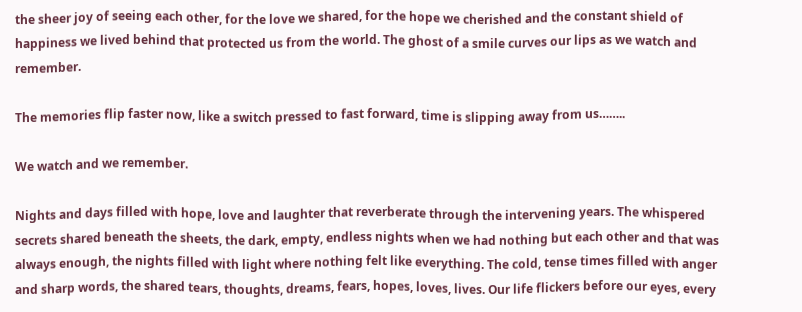the sheer joy of seeing each other, for the love we shared, for the hope we cherished and the constant shield of happiness we lived behind that protected us from the world. The ghost of a smile curves our lips as we watch and remember.

The memories flip faster now, like a switch pressed to fast forward, time is slipping away from us……..

We watch and we remember.

Nights and days filled with hope, love and laughter that reverberate through the intervening years. The whispered secrets shared beneath the sheets, the dark, empty, endless nights when we had nothing but each other and that was always enough, the nights filled with light where nothing felt like everything. The cold, tense times filled with anger and sharp words, the shared tears, thoughts, dreams, fears, hopes, loves, lives. Our life flickers before our eyes, every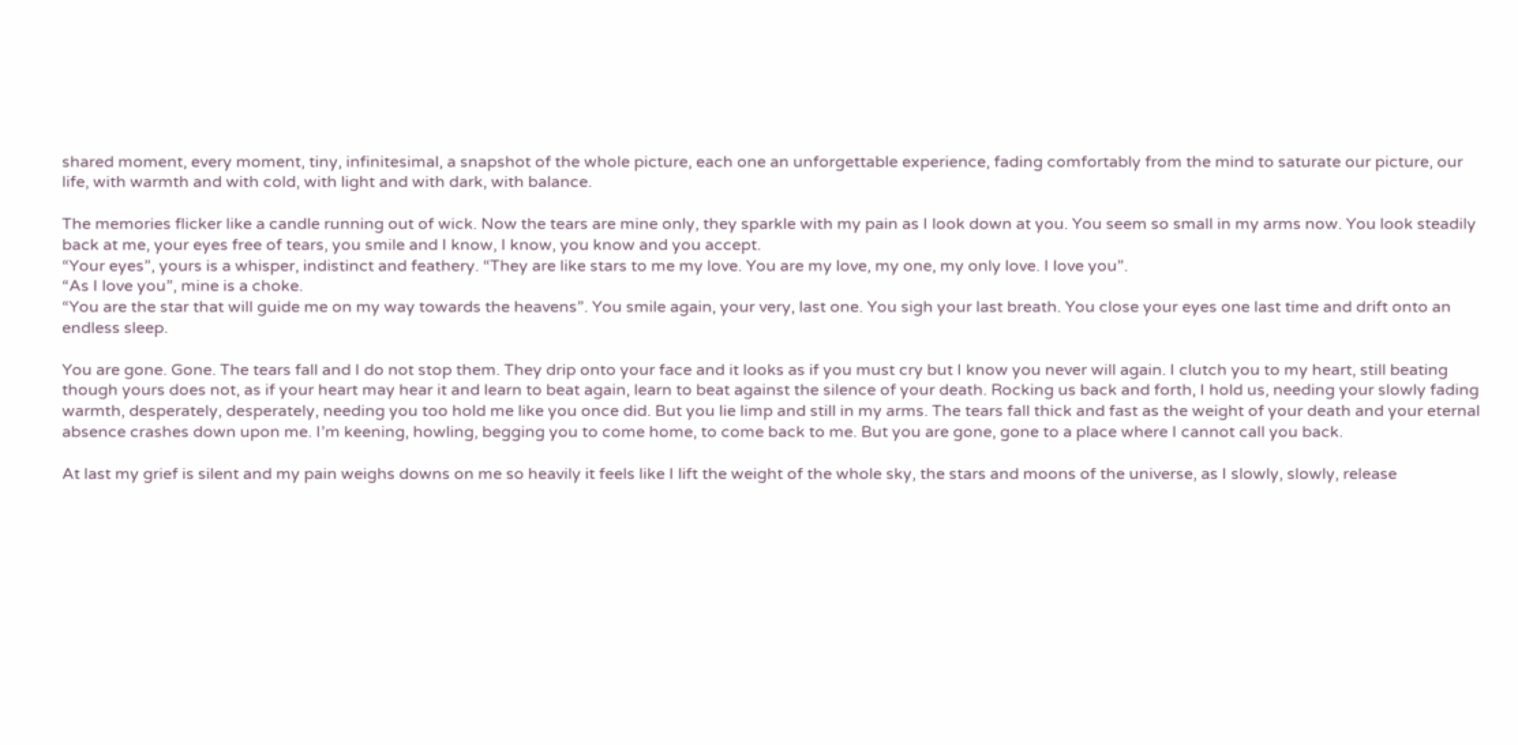shared moment, every moment, tiny, infinitesimal, a snapshot of the whole picture, each one an unforgettable experience, fading comfortably from the mind to saturate our picture, our life, with warmth and with cold, with light and with dark, with balance.

The memories flicker like a candle running out of wick. Now the tears are mine only, they sparkle with my pain as I look down at you. You seem so small in my arms now. You look steadily back at me, your eyes free of tears, you smile and I know, I know, you know and you accept.
“Your eyes”, yours is a whisper, indistinct and feathery. “They are like stars to me my love. You are my love, my one, my only love. I love you”.
“As I love you”, mine is a choke.
“You are the star that will guide me on my way towards the heavens”. You smile again, your very, last one. You sigh your last breath. You close your eyes one last time and drift onto an endless sleep.

You are gone. Gone. The tears fall and I do not stop them. They drip onto your face and it looks as if you must cry but I know you never will again. I clutch you to my heart, still beating though yours does not, as if your heart may hear it and learn to beat again, learn to beat against the silence of your death. Rocking us back and forth, I hold us, needing your slowly fading warmth, desperately, desperately, needing you too hold me like you once did. But you lie limp and still in my arms. The tears fall thick and fast as the weight of your death and your eternal absence crashes down upon me. I’m keening, howling, begging you to come home, to come back to me. But you are gone, gone to a place where I cannot call you back.

At last my grief is silent and my pain weighs downs on me so heavily it feels like I lift the weight of the whole sky, the stars and moons of the universe, as I slowly, slowly, release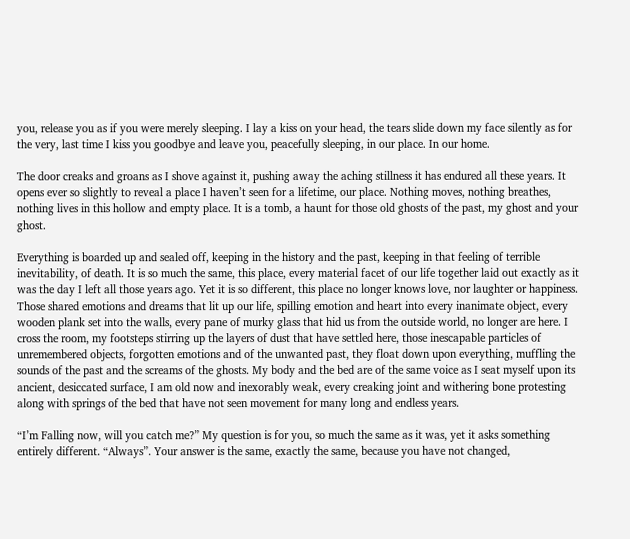you, release you as if you were merely sleeping. I lay a kiss on your head, the tears slide down my face silently as for the very, last time I kiss you goodbye and leave you, peacefully sleeping, in our place. In our home.

The door creaks and groans as I shove against it, pushing away the aching stillness it has endured all these years. It opens ever so slightly to reveal a place I haven’t seen for a lifetime, our place. Nothing moves, nothing breathes, nothing lives in this hollow and empty place. It is a tomb, a haunt for those old ghosts of the past, my ghost and your ghost.

Everything is boarded up and sealed off, keeping in the history and the past, keeping in that feeling of terrible inevitability, of death. It is so much the same, this place, every material facet of our life together laid out exactly as it was the day I left all those years ago. Yet it is so different, this place no longer knows love, nor laughter or happiness. Those shared emotions and dreams that lit up our life, spilling emotion and heart into every inanimate object, every wooden plank set into the walls, every pane of murky glass that hid us from the outside world, no longer are here. I cross the room, my footsteps stirring up the layers of dust that have settled here, those inescapable particles of unremembered objects, forgotten emotions and of the unwanted past, they float down upon everything, muffling the sounds of the past and the screams of the ghosts. My body and the bed are of the same voice as I seat myself upon its ancient, desiccated surface, I am old now and inexorably weak, every creaking joint and withering bone protesting along with springs of the bed that have not seen movement for many long and endless years.

“I’m Falling now, will you catch me?” My question is for you, so much the same as it was, yet it asks something entirely different. “Always”. Your answer is the same, exactly the same, because you have not changed,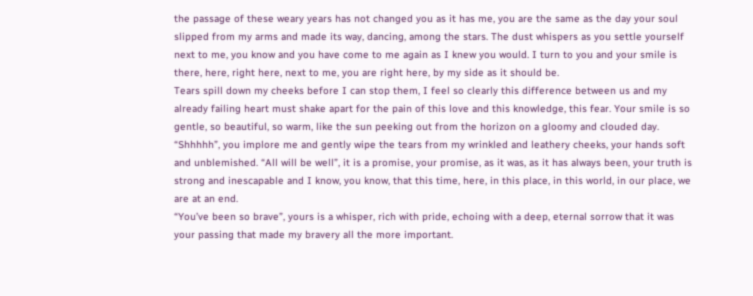the passage of these weary years has not changed you as it has me, you are the same as the day your soul slipped from my arms and made its way, dancing, among the stars. The dust whispers as you settle yourself next to me, you know and you have come to me again as I knew you would. I turn to you and your smile is there, here, right here, next to me, you are right here, by my side as it should be.
Tears spill down my cheeks before I can stop them, I feel so clearly this difference between us and my already failing heart must shake apart for the pain of this love and this knowledge, this fear. Your smile is so gentle, so beautiful, so warm, like the sun peeking out from the horizon on a gloomy and clouded day.
“Shhhhh”, you implore me and gently wipe the tears from my wrinkled and leathery cheeks, your hands soft and unblemished. “All will be well”, it is a promise, your promise, as it was, as it has always been, your truth is strong and inescapable and I know, you know, that this time, here, in this place, in this world, in our place, we are at an end.
“You’ve been so brave”, yours is a whisper, rich with pride, echoing with a deep, eternal sorrow that it was your passing that made my bravery all the more important.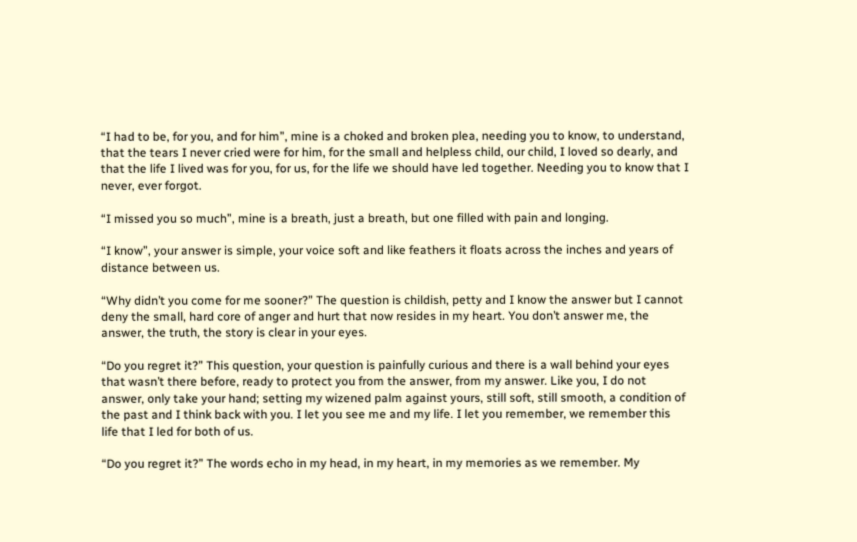“I had to be, for you, and for him”, mine is a choked and broken plea, needing you to know, to understand, that the tears I never cried were for him, for the small and helpless child, our child, I loved so dearly, and that the life I lived was for you, for us, for the life we should have led together. Needing you to know that I never, ever forgot.

“I missed you so much”, mine is a breath, just a breath, but one filled with pain and longing.

“I know”, your answer is simple, your voice soft and like feathers it floats across the inches and years of distance between us.

“Why didn’t you come for me sooner?” The question is childish, petty and I know the answer but I cannot deny the small, hard core of anger and hurt that now resides in my heart. You don’t answer me, the answer, the truth, the story is clear in your eyes.

“Do you regret it?” This question, your question is painfully curious and there is a wall behind your eyes that wasn’t there before, ready to protect you from the answer, from my answer. Like you, I do not answer, only take your hand; setting my wizened palm against yours, still soft, still smooth, a condition of the past and I think back with you. I let you see me and my life. I let you remember, we remember this life that I led for both of us.

“Do you regret it?” The words echo in my head, in my heart, in my memories as we remember. My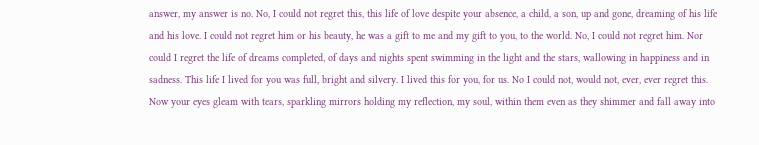answer, my answer is no. No, I could not regret this, this life of love despite your absence, a child, a son, up and gone, dreaming of his life and his love. I could not regret him or his beauty, he was a gift to me and my gift to you, to the world. No, I could not regret him. Nor could I regret the life of dreams completed, of days and nights spent swimming in the light and the stars, wallowing in happiness and in sadness. This life I lived for you was full, bright and silvery. I lived this for you, for us. No I could not, would not, ever, ever regret this.
Now your eyes gleam with tears, sparkling mirrors holding my reflection, my soul, within them even as they shimmer and fall away into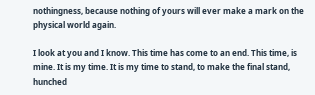nothingness, because nothing of yours will ever make a mark on the physical world again.

I look at you and I know. This time has come to an end. This time, is mine. It is my time. It is my time to stand, to make the final stand, hunched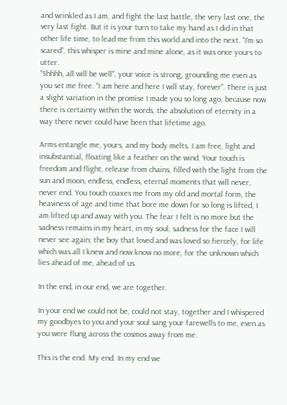and wrinkled as I am, and fight the last battle, the very last one, the very last fight. But it is your turn to take my hand as I did in that other life time, to lead me from this world and into the next. “I’m so scared”, this whisper is mine and mine alone, as it was once yours to utter.
“Shhhh, all will be well”, your voice is strong, grounding me even as you set me free. “I am here and here I will stay, forever”. There is just a slight variation in the promise I made you so long ago, because now there is certainty within the words, the absolution of eternity in a way there never could have been that lifetime ago.

Arms entangle me, yours, and my body melts. I am free, light and insubstantial, floating like a feather on the wind. Your touch is freedom and flight, release from chains, filled with the light from the sun and moon, endless, endless, eternal moments that will never, never end. You touch coaxes me from my old and mortal form, the heaviness of age and time that bore me down for so long is lifted, I am lifted up and away with you. The fear I felt is no more but the sadness remains in my heart, in my soul, sadness for the face I will never see again; the boy that loved and was loved so fiercely, for life which was all I knew and now know no more, for the unknown which lies ahead of me, ahead of us.

In the end, in our end, we are together.

In your end we could not be, could not stay, together and I whispered my goodbyes to you and your soul sang your farewells to me, even as you were flung across the cosmos away from me.

This is the end. My end. In my end we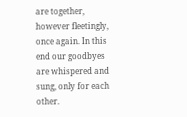are together, however fleetingly, once again. In this end our goodbyes are whispered and sung, only for each other.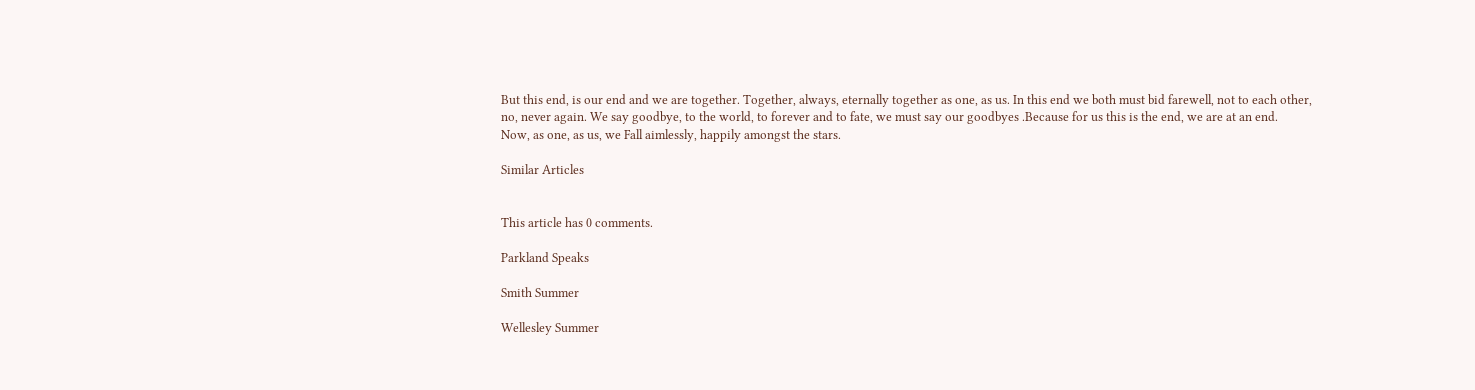But this end, is our end and we are together. Together, always, eternally together as one, as us. In this end we both must bid farewell, not to each other, no, never again. We say goodbye, to the world, to forever and to fate, we must say our goodbyes .Because for us this is the end, we are at an end.
Now, as one, as us, we Fall aimlessly, happily amongst the stars.

Similar Articles


This article has 0 comments.

Parkland Speaks

Smith Summer

Wellesley Summer